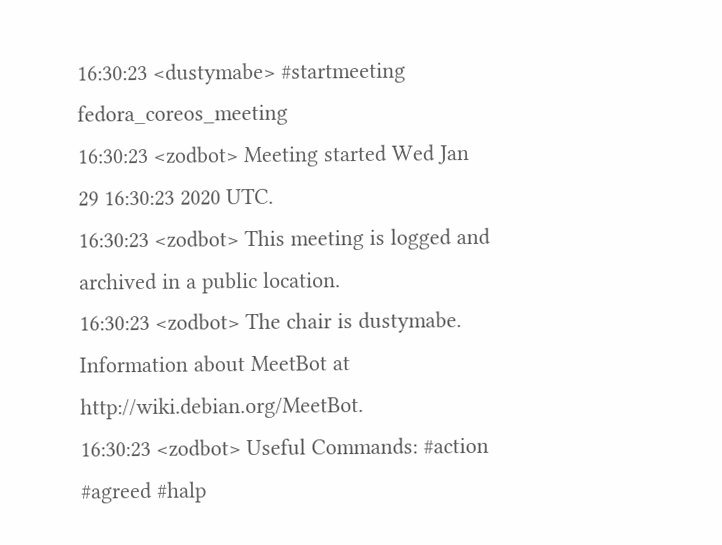16:30:23 <dustymabe> #startmeeting fedora_coreos_meeting
16:30:23 <zodbot> Meeting started Wed Jan 29 16:30:23 2020 UTC.
16:30:23 <zodbot> This meeting is logged and archived in a public location.
16:30:23 <zodbot> The chair is dustymabe. Information about MeetBot at http://wiki.debian.org/MeetBot.
16:30:23 <zodbot> Useful Commands: #action #agreed #halp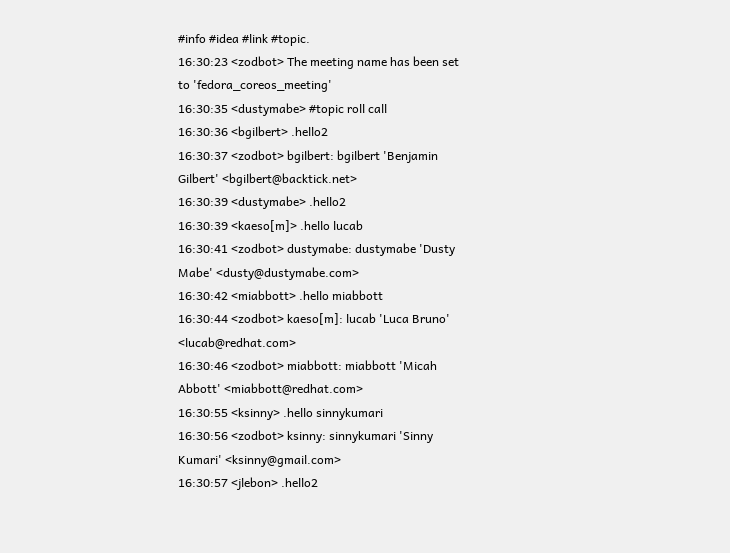#info #idea #link #topic.
16:30:23 <zodbot> The meeting name has been set to 'fedora_coreos_meeting'
16:30:35 <dustymabe> #topic roll call
16:30:36 <bgilbert> .hello2
16:30:37 <zodbot> bgilbert: bgilbert 'Benjamin Gilbert' <bgilbert@backtick.net>
16:30:39 <dustymabe> .hello2
16:30:39 <kaeso[m]> .hello lucab
16:30:41 <zodbot> dustymabe: dustymabe 'Dusty Mabe' <dusty@dustymabe.com>
16:30:42 <miabbott> .hello miabbott
16:30:44 <zodbot> kaeso[m]: lucab 'Luca Bruno' <lucab@redhat.com>
16:30:46 <zodbot> miabbott: miabbott 'Micah Abbott' <miabbott@redhat.com>
16:30:55 <ksinny> .hello sinnykumari
16:30:56 <zodbot> ksinny: sinnykumari 'Sinny Kumari' <ksinny@gmail.com>
16:30:57 <jlebon> .hello2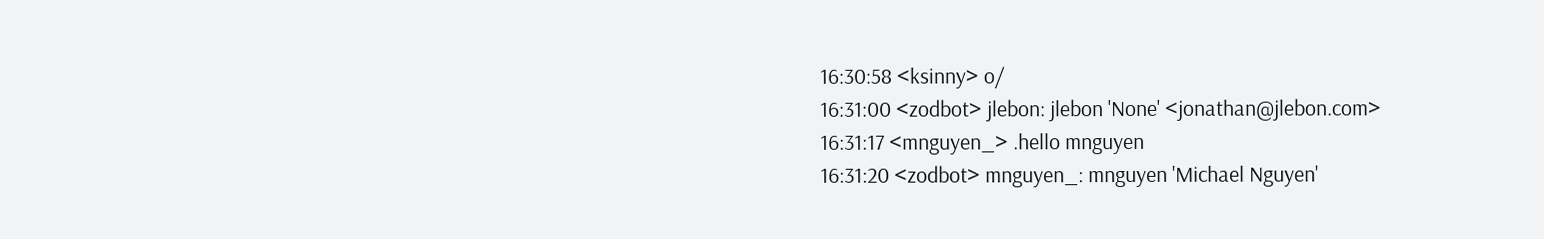16:30:58 <ksinny> o/
16:31:00 <zodbot> jlebon: jlebon 'None' <jonathan@jlebon.com>
16:31:17 <mnguyen_> .hello mnguyen
16:31:20 <zodbot> mnguyen_: mnguyen 'Michael Nguyen'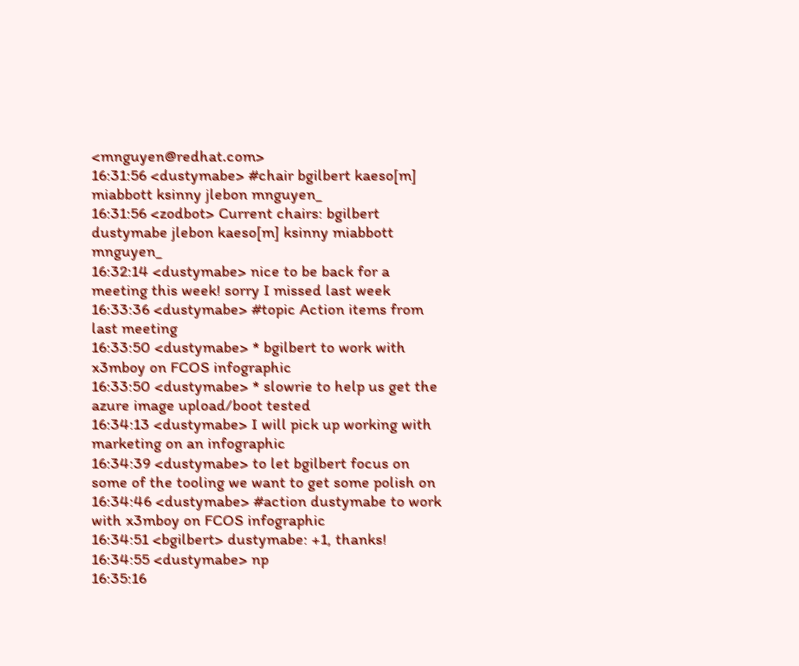<mnguyen@redhat.com>
16:31:56 <dustymabe> #chair bgilbert kaeso[m] miabbott ksinny jlebon mnguyen_
16:31:56 <zodbot> Current chairs: bgilbert dustymabe jlebon kaeso[m] ksinny miabbott mnguyen_
16:32:14 <dustymabe> nice to be back for a meeting this week! sorry I missed last week
16:33:36 <dustymabe> #topic Action items from last meeting
16:33:50 <dustymabe> * bgilbert to work with x3mboy on FCOS infographic
16:33:50 <dustymabe> * slowrie to help us get the azure image upload/boot tested
16:34:13 <dustymabe> I will pick up working with marketing on an infographic
16:34:39 <dustymabe> to let bgilbert focus on some of the tooling we want to get some polish on
16:34:46 <dustymabe> #action dustymabe to work with x3mboy on FCOS infographic
16:34:51 <bgilbert> dustymabe: +1, thanks!
16:34:55 <dustymabe> np
16:35:16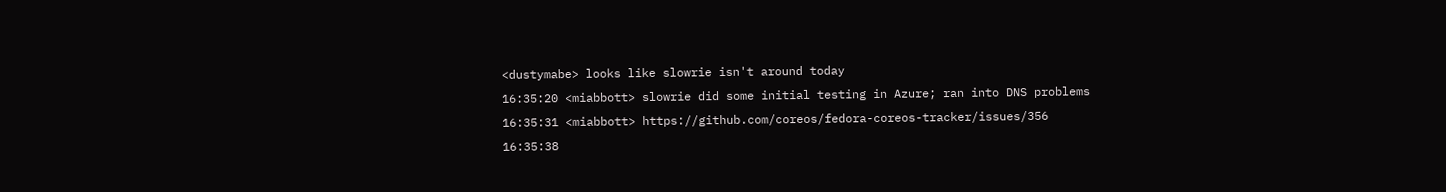<dustymabe> looks like slowrie isn't around today
16:35:20 <miabbott> slowrie did some initial testing in Azure; ran into DNS problems
16:35:31 <miabbott> https://github.com/coreos/fedora-coreos-tracker/issues/356
16:35:38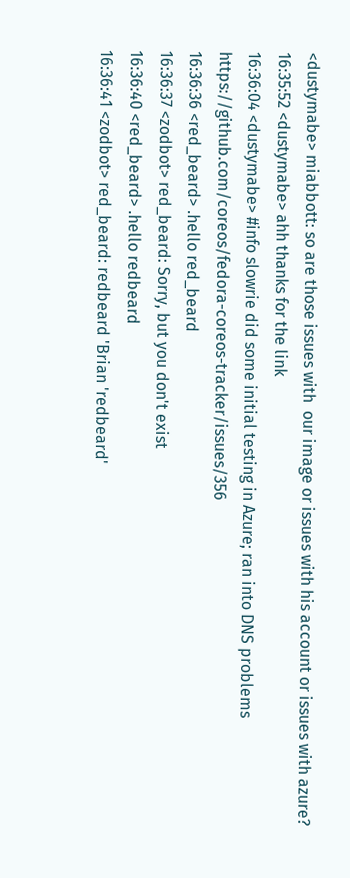<dustymabe> miabbott: so are those issues with  our image or issues with his account or issues with azure?
16:35:52 <dustymabe> ahh thanks for the link
16:36:04 <dustymabe> #info slowrie did some initial testing in Azure; ran into DNS problems https://github.com/coreos/fedora-coreos-tracker/issues/356
16:36:36 <red_beard> .hello red_beard
16:36:37 <zodbot> red_beard: Sorry, but you don't exist
16:36:40 <red_beard> .hello redbeard
16:36:41 <zodbot> red_beard: redbeard 'Brian 'redbeard'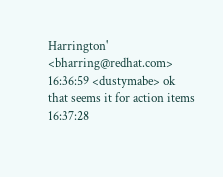Harrington' <bharring@redhat.com>
16:36:59 <dustymabe> ok that seems it for action items
16:37:28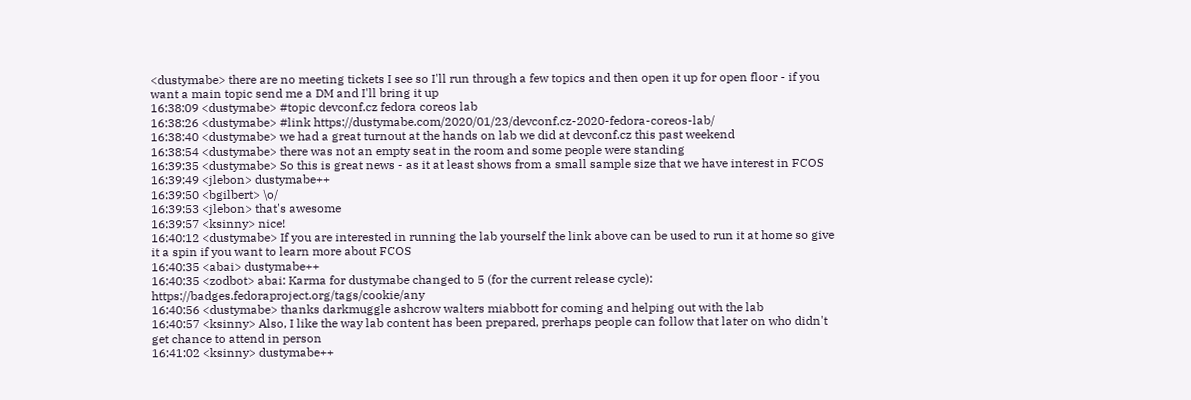<dustymabe> there are no meeting tickets I see so I'll run through a few topics and then open it up for open floor - if you want a main topic send me a DM and I'll bring it up
16:38:09 <dustymabe> #topic devconf.cz fedora coreos lab
16:38:26 <dustymabe> #link https://dustymabe.com/2020/01/23/devconf.cz-2020-fedora-coreos-lab/
16:38:40 <dustymabe> we had a great turnout at the hands on lab we did at devconf.cz this past weekend
16:38:54 <dustymabe> there was not an empty seat in the room and some people were standing
16:39:35 <dustymabe> So this is great news - as it at least shows from a small sample size that we have interest in FCOS
16:39:49 <jlebon> dustymabe++
16:39:50 <bgilbert> \o/
16:39:53 <jlebon> that's awesome
16:39:57 <ksinny> nice!
16:40:12 <dustymabe> If you are interested in running the lab yourself the link above can be used to run it at home so give it a spin if you want to learn more about FCOS
16:40:35 <abai> dustymabe++
16:40:35 <zodbot> abai: Karma for dustymabe changed to 5 (for the current release cycle):  https://badges.fedoraproject.org/tags/cookie/any
16:40:56 <dustymabe> thanks darkmuggle ashcrow walters miabbott for coming and helping out with the lab
16:40:57 <ksinny> Also, I like the way lab content has been prepared, prerhaps people can follow that later on who didn't get chance to attend in person
16:41:02 <ksinny> dustymabe++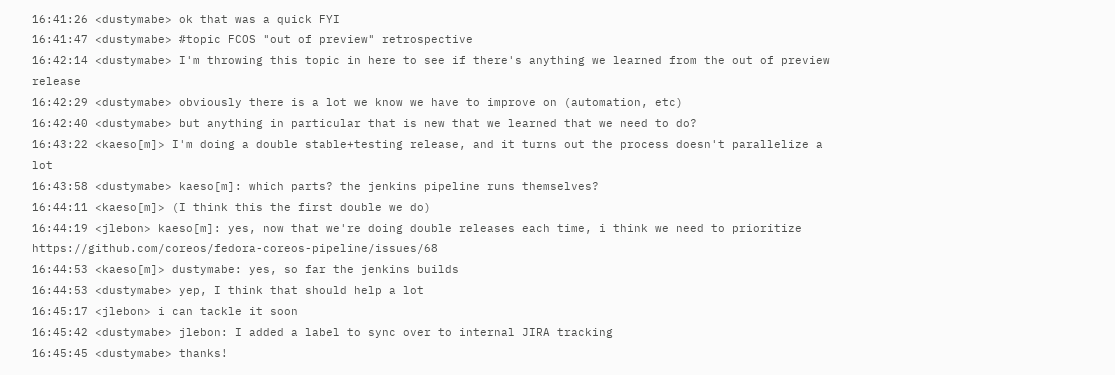16:41:26 <dustymabe> ok that was a quick FYI
16:41:47 <dustymabe> #topic FCOS "out of preview" retrospective
16:42:14 <dustymabe> I'm throwing this topic in here to see if there's anything we learned from the out of preview release
16:42:29 <dustymabe> obviously there is a lot we know we have to improve on (automation, etc)
16:42:40 <dustymabe> but anything in particular that is new that we learned that we need to do?
16:43:22 <kaeso[m]> I'm doing a double stable+testing release, and it turns out the process doesn't parallelize a lot
16:43:58 <dustymabe> kaeso[m]: which parts? the jenkins pipeline runs themselves?
16:44:11 <kaeso[m]> (I think this the first double we do)
16:44:19 <jlebon> kaeso[m]: yes, now that we're doing double releases each time, i think we need to prioritize https://github.com/coreos/fedora-coreos-pipeline/issues/68
16:44:53 <kaeso[m]> dustymabe: yes, so far the jenkins builds
16:44:53 <dustymabe> yep, I think that should help a lot
16:45:17 <jlebon> i can tackle it soon
16:45:42 <dustymabe> jlebon: I added a label to sync over to internal JIRA tracking
16:45:45 <dustymabe> thanks!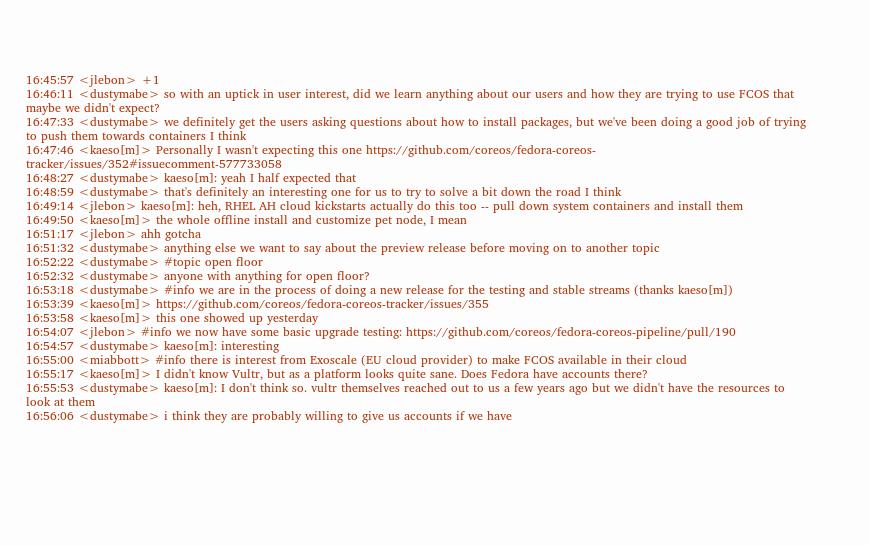16:45:57 <jlebon> +1
16:46:11 <dustymabe> so with an uptick in user interest, did we learn anything about our users and how they are trying to use FCOS that maybe we didn't expect?
16:47:33 <dustymabe> we definitely get the users asking questions about how to install packages, but we've been doing a good job of trying to push them towards containers I think
16:47:46 <kaeso[m]> Personally I wasn't expecting this one https://github.com/coreos/fedora-coreos-tracker/issues/352#issuecomment-577733058
16:48:27 <dustymabe> kaeso[m]: yeah I half expected that
16:48:59 <dustymabe> that's definitely an interesting one for us to try to solve a bit down the road I think
16:49:14 <jlebon> kaeso[m]: heh, RHEL AH cloud kickstarts actually do this too -- pull down system containers and install them
16:49:50 <kaeso[m]> the whole offline install and customize pet node, I mean
16:51:17 <jlebon> ahh gotcha
16:51:32 <dustymabe> anything else we want to say about the preview release before moving on to another topic
16:52:22 <dustymabe> #topic open floor
16:52:32 <dustymabe> anyone with anything for open floor?
16:53:18 <dustymabe> #info we are in the process of doing a new release for the testing and stable streams (thanks kaeso[m])
16:53:39 <kaeso[m]> https://github.com/coreos/fedora-coreos-tracker/issues/355
16:53:58 <kaeso[m]> this one showed up yesterday
16:54:07 <jlebon> #info we now have some basic upgrade testing: https://github.com/coreos/fedora-coreos-pipeline/pull/190
16:54:57 <dustymabe> kaeso[m]: interesting
16:55:00 <miabbott> #info there is interest from Exoscale (EU cloud provider) to make FCOS available in their cloud
16:55:17 <kaeso[m]> I didn't know Vultr, but as a platform looks quite sane. Does Fedora have accounts there?
16:55:53 <dustymabe> kaeso[m]: I don't think so. vultr themselves reached out to us a few years ago but we didn't have the resources to look at them
16:56:06 <dustymabe> i think they are probably willing to give us accounts if we have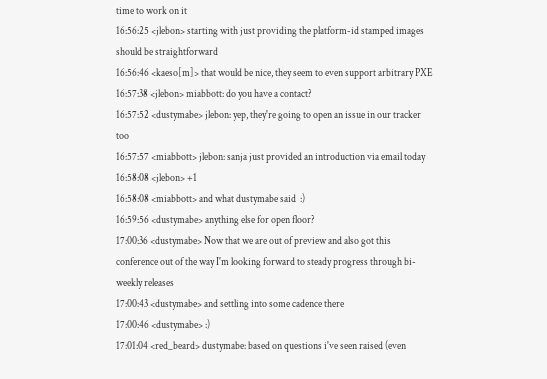time to work on it
16:56:25 <jlebon> starting with just providing the platform-id stamped images should be straightforward
16:56:46 <kaeso[m]> that would be nice, they seem to even support arbitrary PXE
16:57:38 <jlebon> miabbott: do you have a contact?
16:57:52 <dustymabe> jlebon: yep, they're going to open an issue in our tracker too
16:57:57 <miabbott> jlebon: sanja just provided an introduction via email today
16:58:08 <jlebon> +1
16:58:08 <miabbott> and what dustymabe said  :)
16:59:56 <dustymabe> anything else for open floor?
17:00:36 <dustymabe> Now that we are out of preview and also got this conference out of the way I'm looking forward to steady progress through bi-weekly releases
17:00:43 <dustymabe> and settling into some cadence there
17:00:46 <dustymabe> :)
17:01:04 <red_beard> dustymabe: based on questions i've seen raised (even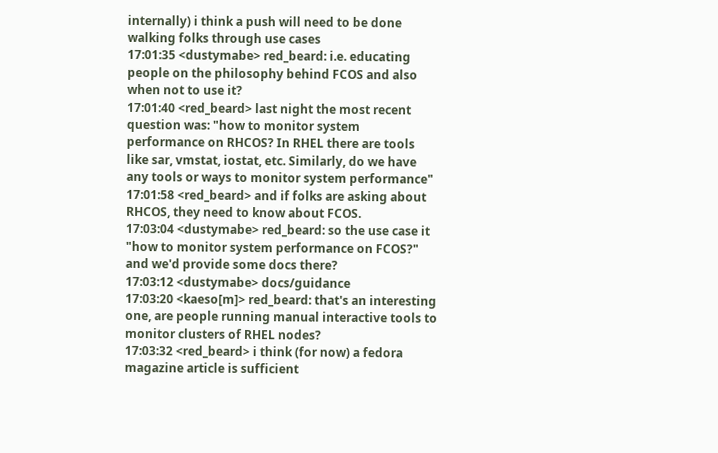internally) i think a push will need to be done walking folks through use cases
17:01:35 <dustymabe> red_beard: i.e. educating people on the philosophy behind FCOS and also when not to use it?
17:01:40 <red_beard> last night the most recent question was: "how to monitor system performance on RHCOS? In RHEL there are tools like sar, vmstat, iostat, etc. Similarly, do we have any tools or ways to monitor system performance"
17:01:58 <red_beard> and if folks are asking about RHCOS, they need to know about FCOS.
17:03:04 <dustymabe> red_beard: so the use case it "how to monitor system performance on FCOS?" and we'd provide some docs there?
17:03:12 <dustymabe> docs/guidance
17:03:20 <kaeso[m]> red_beard: that's an interesting one, are people running manual interactive tools to monitor clusters of RHEL nodes?
17:03:32 <red_beard> i think (for now) a fedora magazine article is sufficient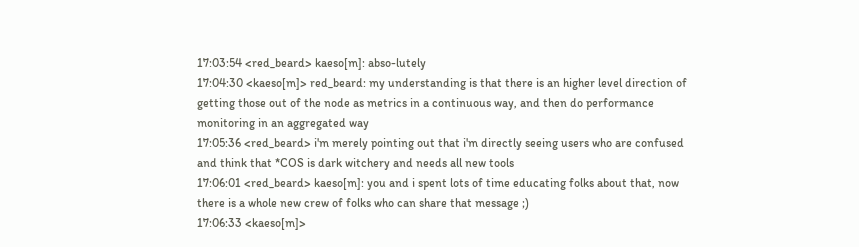17:03:54 <red_beard> kaeso[m]: abso-lutely
17:04:30 <kaeso[m]> red_beard: my understanding is that there is an higher level direction of getting those out of the node as metrics in a continuous way, and then do performance monitoring in an aggregated way
17:05:36 <red_beard> i'm merely pointing out that i'm directly seeing users who are confused and think that *COS is dark witchery and needs all new tools
17:06:01 <red_beard> kaeso[m]: you and i spent lots of time educating folks about that, now there is a whole new crew of folks who can share that message ;)
17:06:33 <kaeso[m]>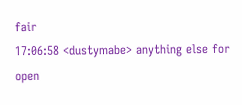fair
17:06:58 <dustymabe> anything else for open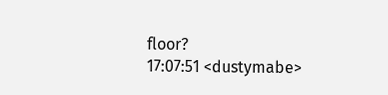floor?
17:07:51 <dustymabe>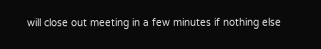will close out meeting in a few minutes if nothing else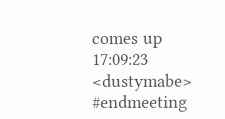comes up
17:09:23 <dustymabe> #endmeeting